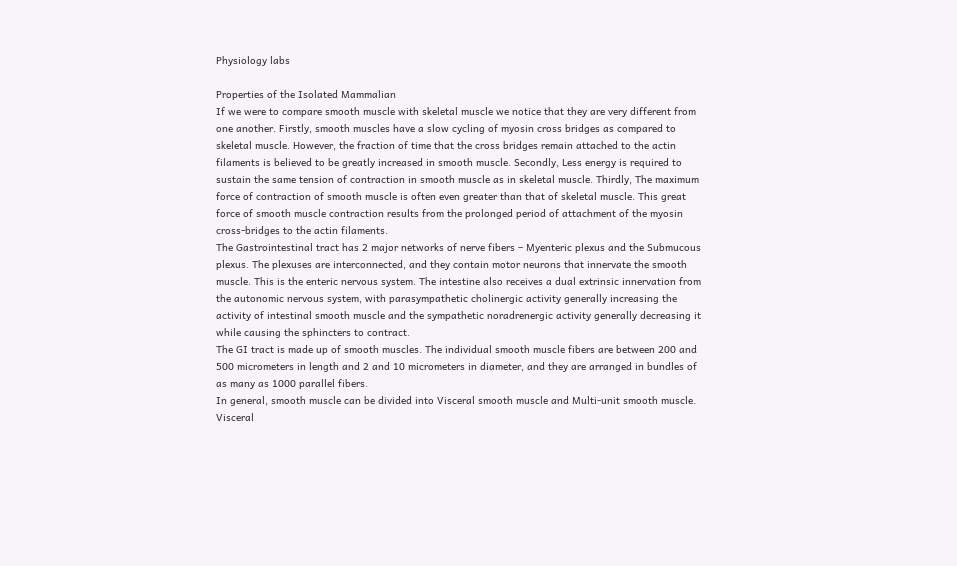Physiology labs

Properties of the Isolated Mammalian
If we were to compare smooth muscle with skeletal muscle we notice that they are very different from one another. Firstly, smooth muscles have a slow cycling of myosin cross bridges as compared to skeletal muscle. However, the fraction of time that the cross bridges remain attached to the actin filaments is believed to be greatly increased in smooth muscle. Secondly, Less energy is required to sustain the same tension of contraction in smooth muscle as in skeletal muscle. Thirdly, The maximum force of contraction of smooth muscle is often even greater than that of skeletal muscle. This great force of smooth muscle contraction results from the prolonged period of attachment of the myosin cross-bridges to the actin filaments.
The Gastrointestinal tract has 2 major networks of nerve fibers – Myenteric plexus and the Submucous plexus. The plexuses are interconnected, and they contain motor neurons that innervate the smooth muscle. This is the enteric nervous system. The intestine also receives a dual extrinsic innervation from the autonomic nervous system, with parasympathetic cholinergic activity generally increasing the activity of intestinal smooth muscle and the sympathetic noradrenergic activity generally decreasing it while causing the sphincters to contract.
The GI tract is made up of smooth muscles. The individual smooth muscle fibers are between 200 and 500 micrometers in length and 2 and 10 micrometers in diameter, and they are arranged in bundles of as many as 1000 parallel fibers.
In general, smooth muscle can be divided into Visceral smooth muscle and Multi-unit smooth muscle. Visceral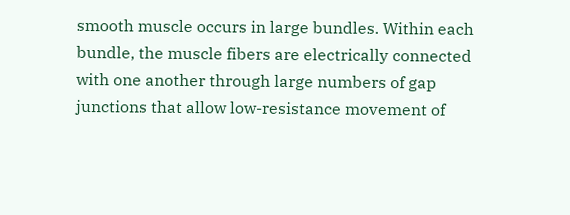smooth muscle occurs in large bundles. Within each bundle, the muscle fibers are electrically connected with one another through large numbers of gap junctions that allow low-resistance movement of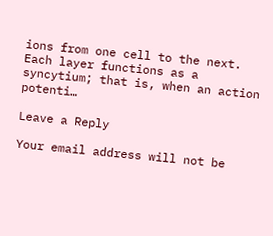ions from one cell to the next. Each layer functions as a syncytium; that is, when an action potenti…

Leave a Reply

Your email address will not be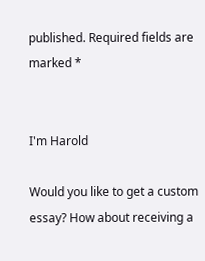published. Required fields are marked *


I'm Harold

Would you like to get a custom essay? How about receiving a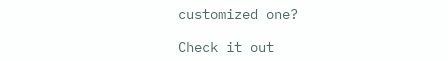customized one?

Check it out